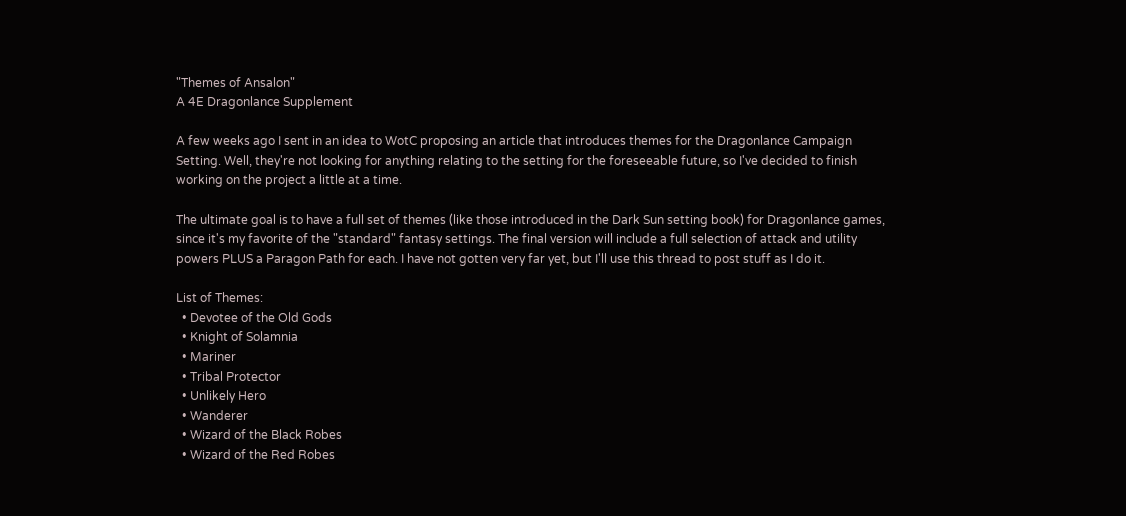"Themes of Ansalon"
A 4E Dragonlance Supplement

A few weeks ago I sent in an idea to WotC proposing an article that introduces themes for the Dragonlance Campaign Setting. Well, they're not looking for anything relating to the setting for the foreseeable future, so I've decided to finish working on the project a little at a time.

The ultimate goal is to have a full set of themes (like those introduced in the Dark Sun setting book) for Dragonlance games, since it's my favorite of the "standard" fantasy settings. The final version will include a full selection of attack and utility powers PLUS a Paragon Path for each. I have not gotten very far yet, but I'll use this thread to post stuff as I do it.

List of Themes:
  • Devotee of the Old Gods
  • Knight of Solamnia
  • Mariner
  • Tribal Protector
  • Unlikely Hero
  • Wanderer
  • Wizard of the Black Robes
  • Wizard of the Red Robes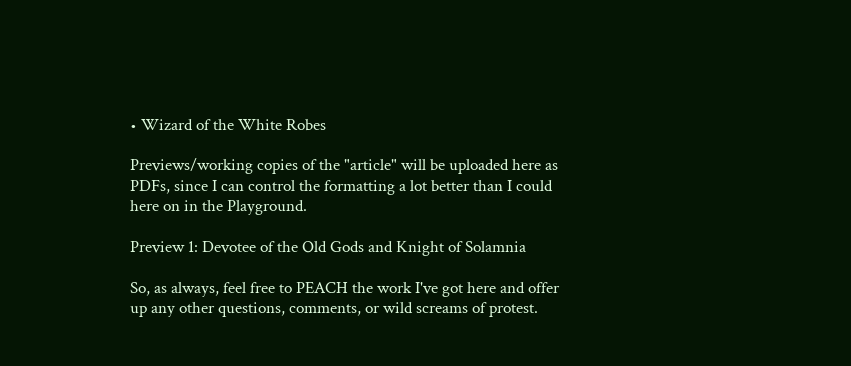• Wizard of the White Robes

Previews/working copies of the "article" will be uploaded here as PDFs, since I can control the formatting a lot better than I could here on in the Playground.

Preview 1: Devotee of the Old Gods and Knight of Solamnia

So, as always, feel free to PEACH the work I've got here and offer up any other questions, comments, or wild screams of protest.